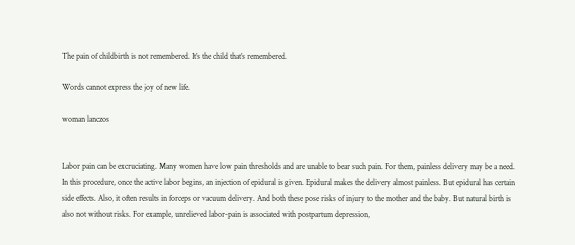The pain of childbirth is not remembered. It’s the child that’s remembered.

Words cannot express the joy of new life.

woman lanczos


Labor pain can be excruciating. Many women have low pain thresholds and are unable to bear such pain. For them, painless delivery may be a need. In this procedure, once the active labor begins, an injection of epidural is given. Epidural makes the delivery almost painless. But epidural has certain side effects. Also, it often results in forceps or vacuum delivery. And both these pose risks of injury to the mother and the baby. But natural birth is also not without risks. For example, unrelieved labor-pain is associated with postpartum depression,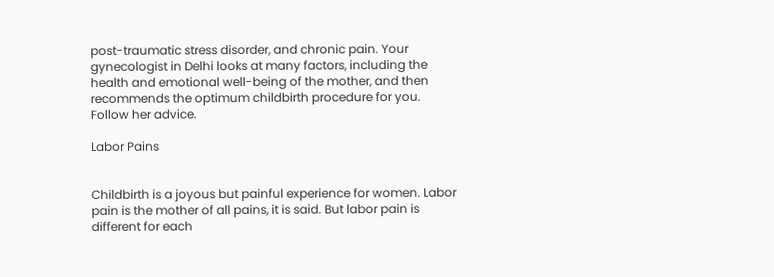post-traumatic stress disorder, and chronic pain. Your gynecologist in Delhi looks at many factors, including the health and emotional well-being of the mother, and then recommends the optimum childbirth procedure for you. Follow her advice.

Labor Pains


Childbirth is a joyous but painful experience for women. Labor pain is the mother of all pains, it is said. But labor pain is different for each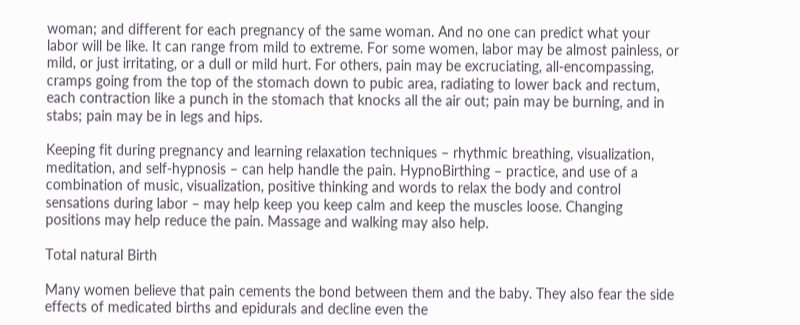woman; and different for each pregnancy of the same woman. And no one can predict what your labor will be like. It can range from mild to extreme. For some women, labor may be almost painless, or mild, or just irritating, or a dull or mild hurt. For others, pain may be excruciating, all-encompassing, cramps going from the top of the stomach down to pubic area, radiating to lower back and rectum, each contraction like a punch in the stomach that knocks all the air out; pain may be burning, and in stabs; pain may be in legs and hips.

Keeping fit during pregnancy and learning relaxation techniques – rhythmic breathing, visualization, meditation, and self-hypnosis – can help handle the pain. HypnoBirthing – practice, and use of a combination of music, visualization, positive thinking and words to relax the body and control sensations during labor – may help keep you keep calm and keep the muscles loose. Changing positions may help reduce the pain. Massage and walking may also help.

Total natural Birth

Many women believe that pain cements the bond between them and the baby. They also fear the side effects of medicated births and epidurals and decline even the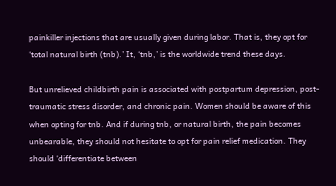painkiller injections that are usually given during labor. That is, they opt for ‘total natural birth (tnb).’ It, ‘tnb,’ is the worldwide trend these days.

But unrelieved childbirth pain is associated with postpartum depression, post-traumatic stress disorder, and chronic pain. Women should be aware of this when opting for tnb. And if during tnb, or natural birth, the pain becomes unbearable, they should not hesitate to opt for pain relief medication. They should ‘differentiate between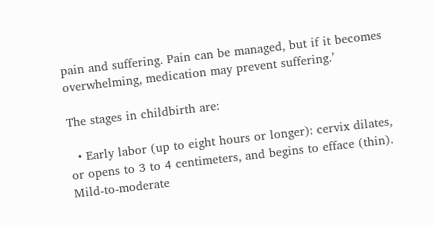pain and suffering. Pain can be managed, but if it becomes overwhelming, medication may prevent suffering.’

The stages in childbirth are:

  • Early labor (up to eight hours or longer): cervix dilates, or opens to 3 to 4 centimeters, and begins to efface (thin). Mild-to-moderate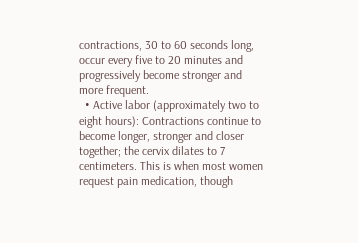contractions, 30 to 60 seconds long, occur every five to 20 minutes and progressively become stronger and more frequent.
  • Active labor (approximately two to eight hours): Contractions continue to become longer, stronger and closer together; the cervix dilates to 7 centimeters. This is when most women request pain medication, though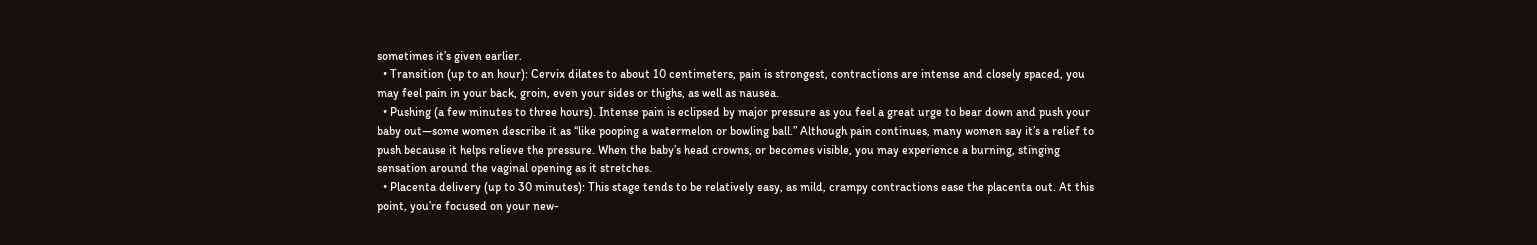sometimes it’s given earlier.
  • Transition (up to an hour): Cervix dilates to about 10 centimeters, pain is strongest, contractions are intense and closely spaced, you may feel pain in your back, groin, even your sides or thighs, as well as nausea.
  • Pushing (a few minutes to three hours). Intense pain is eclipsed by major pressure as you feel a great urge to bear down and push your baby out—some women describe it as “like pooping a watermelon or bowling ball.” Although pain continues, many women say it’s a relief to push because it helps relieve the pressure. When the baby’s head crowns, or becomes visible, you may experience a burning, stinging sensation around the vaginal opening as it stretches.
  • Placenta delivery (up to 30 minutes): This stage tends to be relatively easy, as mild, crampy contractions ease the placenta out. At this point, you’re focused on your new-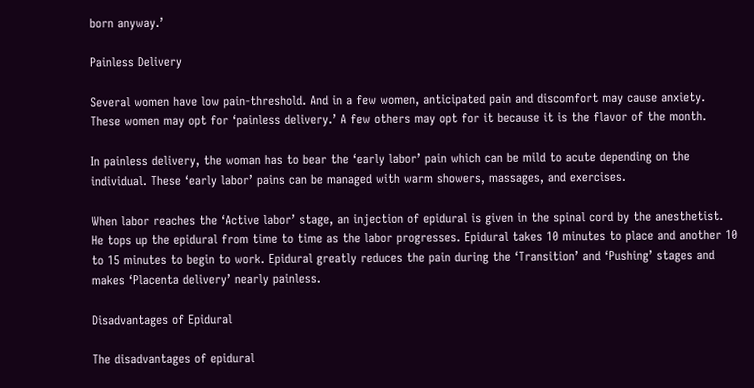born anyway.’

Painless Delivery

Several women have low pain-threshold. And in a few women, anticipated pain and discomfort may cause anxiety. These women may opt for ‘painless delivery.’ A few others may opt for it because it is the flavor of the month.

In painless delivery, the woman has to bear the ‘early labor’ pain which can be mild to acute depending on the individual. These ‘early labor’ pains can be managed with warm showers, massages, and exercises.

When labor reaches the ‘Active labor’ stage, an injection of epidural is given in the spinal cord by the anesthetist. He tops up the epidural from time to time as the labor progresses. Epidural takes 10 minutes to place and another 10 to 15 minutes to begin to work. Epidural greatly reduces the pain during the ‘Transition’ and ‘Pushing’ stages and makes ‘Placenta delivery’ nearly painless.

Disadvantages of Epidural

The disadvantages of epidural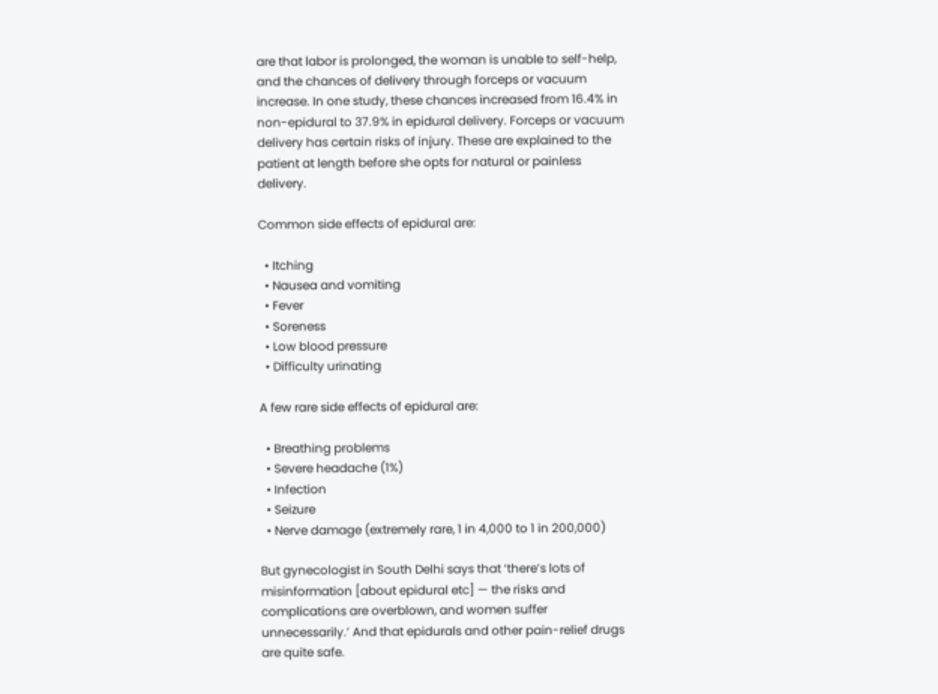are that labor is prolonged, the woman is unable to self-help, and the chances of delivery through forceps or vacuum increase. In one study, these chances increased from 16.4% in non-epidural to 37.9% in epidural delivery. Forceps or vacuum delivery has certain risks of injury. These are explained to the patient at length before she opts for natural or painless delivery.

Common side effects of epidural are:

  • Itching
  • Nausea and vomiting
  • Fever
  • Soreness
  • Low blood pressure
  • Difficulty urinating

A few rare side effects of epidural are:

  • Breathing problems
  • Severe headache (1%)
  • Infection
  • Seizure
  • Nerve damage (extremely rare, 1 in 4,000 to 1 in 200,000)

But gynecologist in South Delhi says that ‘there’s lots of misinformation [about epidural etc] — the risks and complications are overblown, and women suffer unnecessarily.’ And that epidurals and other pain-relief drugs are quite safe.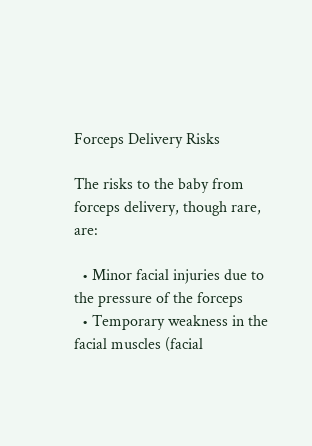Forceps Delivery Risks

The risks to the baby from forceps delivery, though rare, are:

  • Minor facial injuries due to the pressure of the forceps
  • Temporary weakness in the facial muscles (facial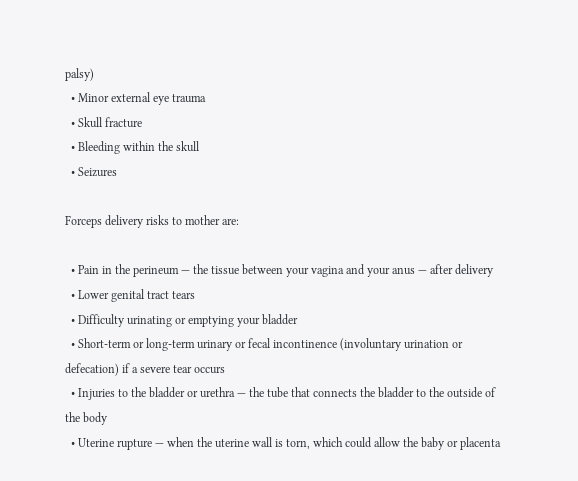palsy)
  • Minor external eye trauma
  • Skull fracture
  • Bleeding within the skull
  • Seizures

Forceps delivery risks to mother are:

  • Pain in the perineum — the tissue between your vagina and your anus — after delivery
  • Lower genital tract tears
  • Difficulty urinating or emptying your bladder
  • Short-term or long-term urinary or fecal incontinence (involuntary urination or defecation) if a severe tear occurs
  • Injuries to the bladder or urethra — the tube that connects the bladder to the outside of the body
  • Uterine rupture — when the uterine wall is torn, which could allow the baby or placenta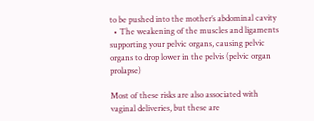to be pushed into the mother’s abdominal cavity
  • The weakening of the muscles and ligaments supporting your pelvic organs, causing pelvic organs to drop lower in the pelvis (pelvic organ prolapse)

Most of these risks are also associated with vaginal deliveries, but these are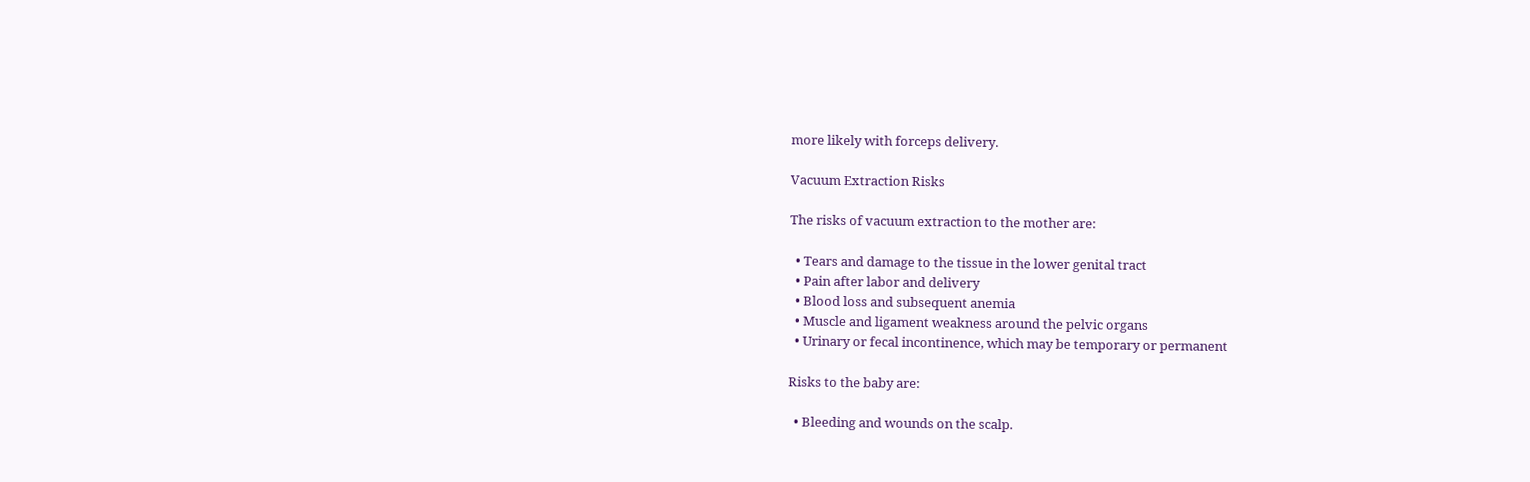more likely with forceps delivery.

Vacuum Extraction Risks

The risks of vacuum extraction to the mother are:

  • Tears and damage to the tissue in the lower genital tract
  • Pain after labor and delivery
  • Blood loss and subsequent anemia
  • Muscle and ligament weakness around the pelvic organs
  • Urinary or fecal incontinence, which may be temporary or permanent

Risks to the baby are:

  • Bleeding and wounds on the scalp.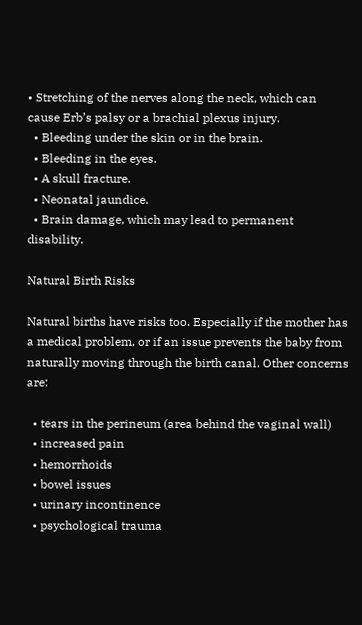• Stretching of the nerves along the neck, which can cause Erb’s palsy or a brachial plexus injury.
  • Bleeding under the skin or in the brain.
  • Bleeding in the eyes.
  • A skull fracture.
  • Neonatal jaundice.
  • Brain damage, which may lead to permanent disability.

Natural Birth Risks

Natural births have risks too. Especially if the mother has a medical problem, or if an issue prevents the baby from naturally moving through the birth canal. Other concerns are:

  • tears in the perineum (area behind the vaginal wall)
  • increased pain
  • hemorrhoids
  • bowel issues
  • urinary incontinence
  • psychological trauma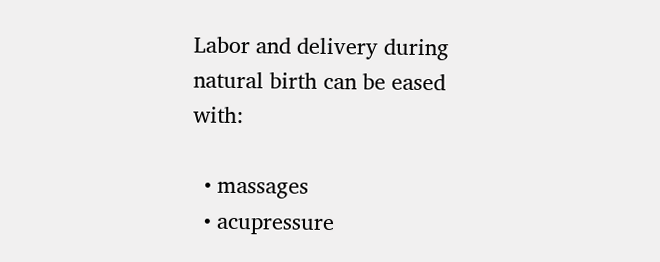Labor and delivery during natural birth can be eased with:

  • massages
  • acupressure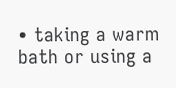• taking a warm bath or using a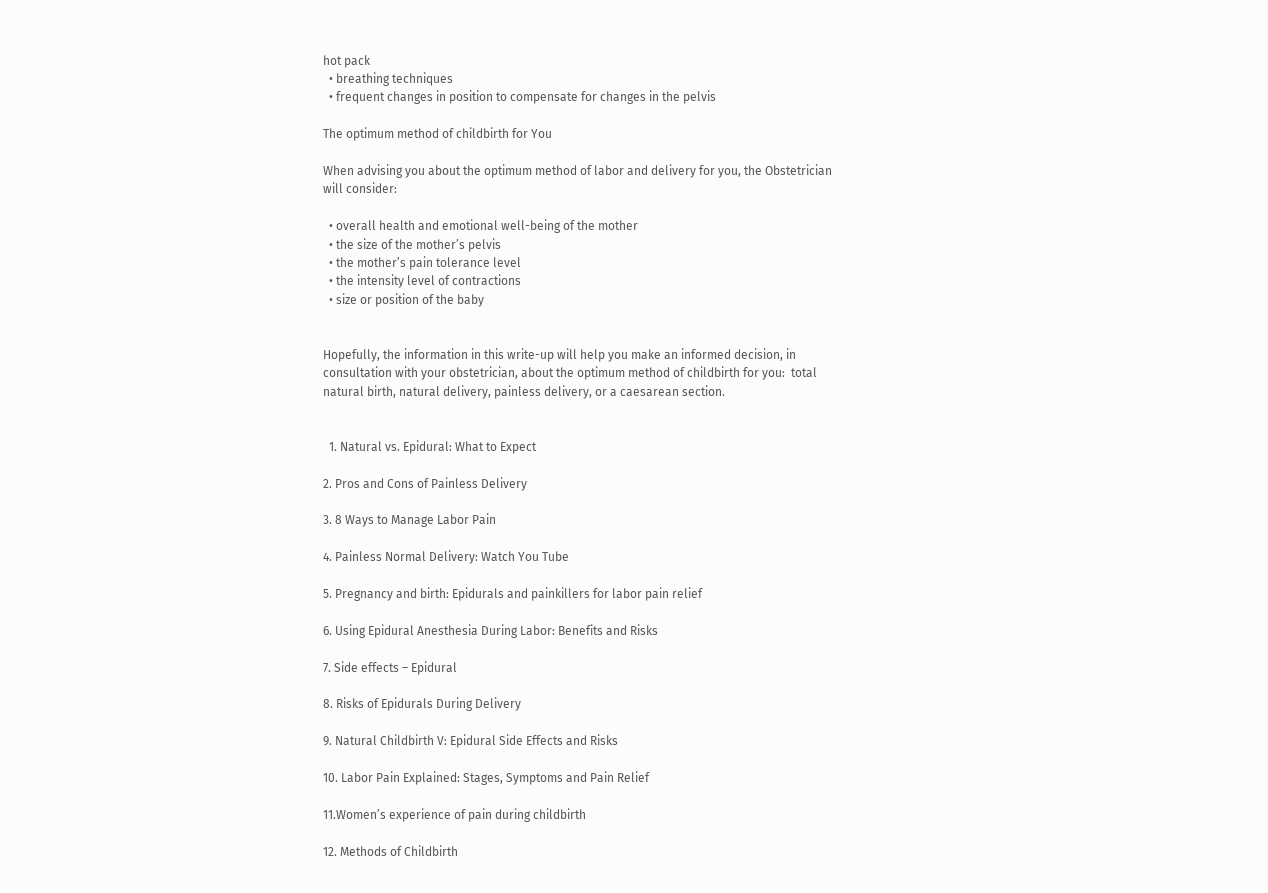hot pack
  • breathing techniques
  • frequent changes in position to compensate for changes in the pelvis

The optimum method of childbirth for You

When advising you about the optimum method of labor and delivery for you, the Obstetrician will consider:

  • overall health and emotional well-being of the mother
  • the size of the mother’s pelvis
  • the mother’s pain tolerance level
  • the intensity level of contractions
  • size or position of the baby


Hopefully, the information in this write-up will help you make an informed decision, in consultation with your obstetrician, about the optimum method of childbirth for you:  total natural birth, natural delivery, painless delivery, or a caesarean section.


  1. Natural vs. Epidural: What to Expect

2. Pros and Cons of Painless Delivery

3. 8 Ways to Manage Labor Pain

4. Painless Normal Delivery: Watch You Tube

5. Pregnancy and birth: Epidurals and painkillers for labor pain relief

6. Using Epidural Anesthesia During Labor: Benefits and Risks

7. Side effects – Epidural

8. Risks of Epidurals During Delivery

9. Natural Childbirth V: Epidural Side Effects and Risks

10. Labor Pain Explained: Stages, Symptoms and Pain Relief

11.Women’s experience of pain during childbirth

12. Methods of Childbirth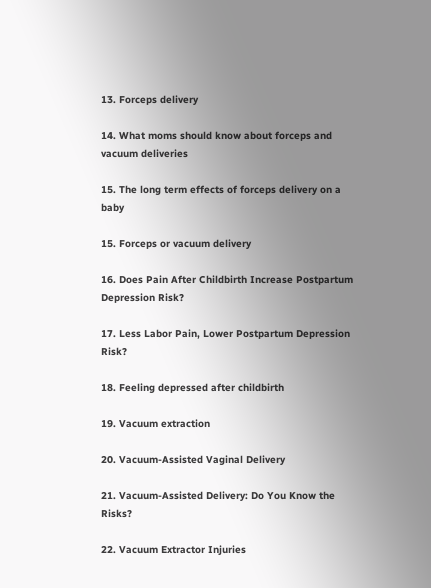13. Forceps delivery

14. What moms should know about forceps and vacuum deliveries

15. The long term effects of forceps delivery on a baby

15. Forceps or vacuum delivery

16. Does Pain After Childbirth Increase Postpartum Depression Risk?

17. Less Labor Pain, Lower Postpartum Depression Risk?

18. Feeling depressed after childbirth

19. Vacuum extraction

20. Vacuum-Assisted Vaginal Delivery

21. Vacuum-Assisted Delivery: Do You Know the Risks?

22. Vacuum Extractor Injuries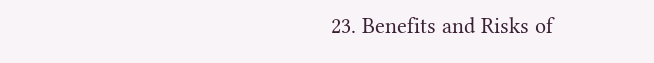23. Benefits and Risks of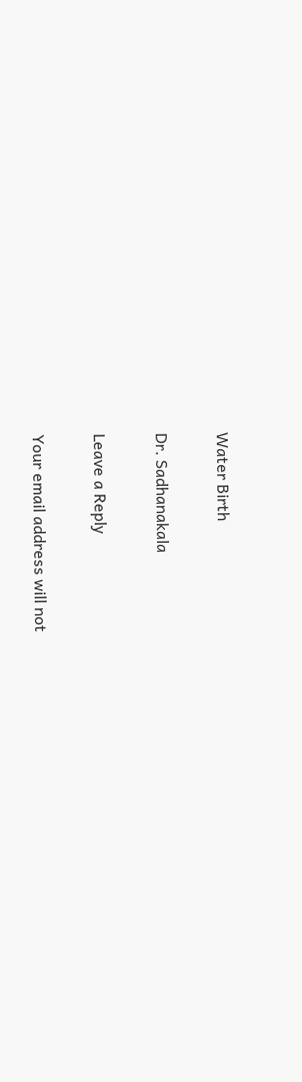Water Birth

Dr. Sadhanakala

Leave a Reply

Your email address will not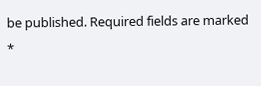be published. Required fields are marked *